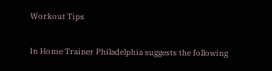Workout Tips


In Home Trainer Philadelphia suggests the following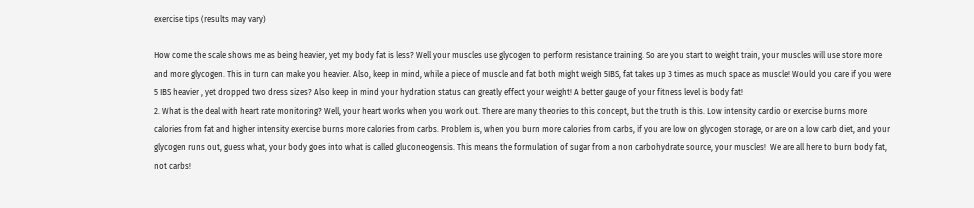exercise tips (results may vary)

How come the scale shows me as being heavier, yet my body fat is less? Well your muscles use glycogen to perform resistance training. So are you start to weight train, your muscles will use store more and more glycogen. This in turn can make you heavier. Also, keep in mind, while a piece of muscle and fat both might weigh 5IBS, fat takes up 3 times as much space as muscle! Would you care if you were 5 IBS heavier , yet dropped two dress sizes? Also keep in mind your hydration status can greatly effect your weight! A better gauge of your fitness level is body fat!
2. What is the deal with heart rate monitoring? Well, your heart works when you work out. There are many theories to this concept, but the truth is this. Low intensity cardio or exercise burns more calories from fat and higher intensity exercise burns more calories from carbs. Problem is, when you burn more calories from carbs, if you are low on glycogen storage, or are on a low carb diet, and your glycogen runs out, guess what, your body goes into what is called gluconeogensis. This means the formulation of sugar from a non carbohydrate source, your muscles!  We are all here to burn body fat, not carbs!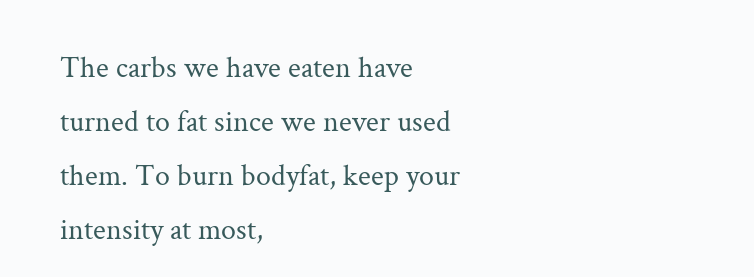The carbs we have eaten have turned to fat since we never used them. To burn bodyfat, keep your intensity at most,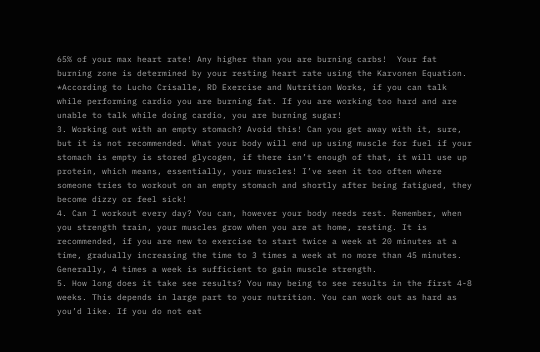65% of your max heart rate! Any higher than you are burning carbs!  Your fat burning zone is determined by your resting heart rate using the Karvonen Equation.
*According to Lucho Crisalle, RD Exercise and Nutrition Works, if you can talk while performing cardio you are burning fat. If you are working too hard and are unable to talk while doing cardio, you are burning sugar!
3. Working out with an empty stomach? Avoid this! Can you get away with it, sure, but it is not recommended. What your body will end up using muscle for fuel if your stomach is empty is stored glycogen, if there isn’t enough of that, it will use up protein, which means, essentially, your muscles! I’ve seen it too often where someone tries to workout on an empty stomach and shortly after being fatigued, they become dizzy or feel sick!
4. Can I workout every day? You can, however your body needs rest. Remember, when you strength train, your muscles grow when you are at home, resting. It is recommended, if you are new to exercise to start twice a week at 20 minutes at a time, gradually increasing the time to 3 times a week at no more than 45 minutes. Generally, 4 times a week is sufficient to gain muscle strength.
5. How long does it take see results? You may being to see results in the first 4-8 weeks. This depends in large part to your nutrition. You can work out as hard as you’d like. If you do not eat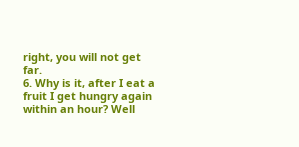right, you will not get far.
6. Why is it, after I eat a fruit I get hungry again within an hour? Well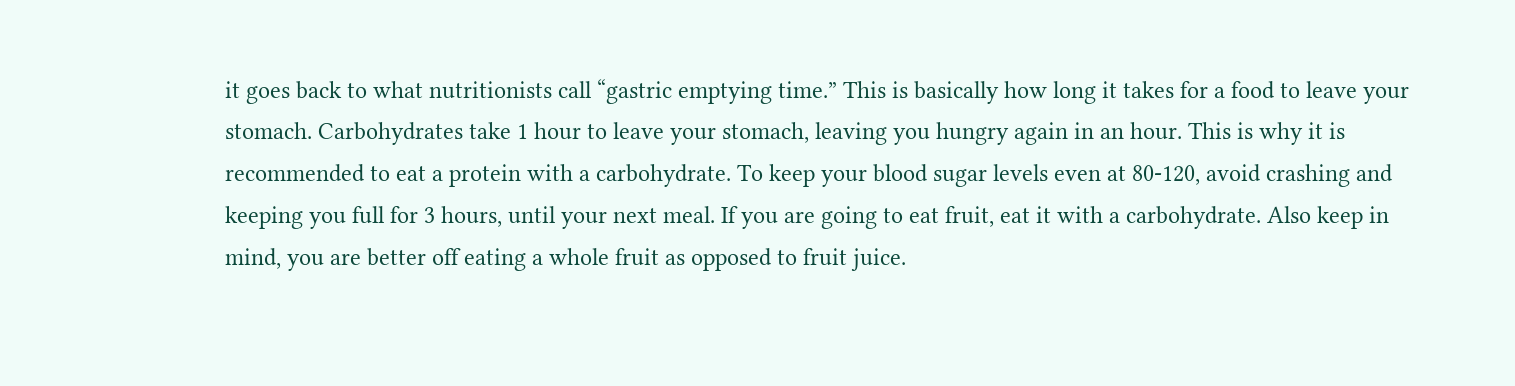it goes back to what nutritionists call “gastric emptying time.” This is basically how long it takes for a food to leave your stomach. Carbohydrates take 1 hour to leave your stomach, leaving you hungry again in an hour. This is why it is recommended to eat a protein with a carbohydrate. To keep your blood sugar levels even at 80-120, avoid crashing and keeping you full for 3 hours, until your next meal. If you are going to eat fruit, eat it with a carbohydrate. Also keep in mind, you are better off eating a whole fruit as opposed to fruit juice.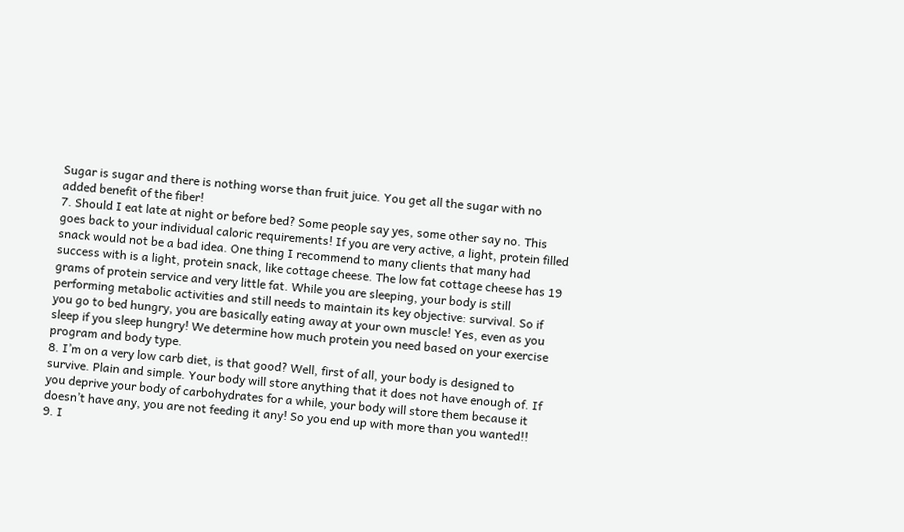Sugar is sugar and there is nothing worse than fruit juice. You get all the sugar with no added benefit of the fiber!
7. Should I eat late at night or before bed? Some people say yes, some other say no. This goes back to your individual caloric requirements! If you are very active, a light, protein filled snack would not be a bad idea. One thing I recommend to many clients that many had success with is a light, protein snack, like cottage cheese. The low fat cottage cheese has 19 grams of protein service and very little fat. While you are sleeping, your body is still performing metabolic activities and still needs to maintain its key objective: survival. So if you go to bed hungry, you are basically eating away at your own muscle! Yes, even as you sleep if you sleep hungry! We determine how much protein you need based on your exercise program and body type.
8. I’m on a very low carb diet, is that good? Well, first of all, your body is designed to survive. Plain and simple. Your body will store anything that it does not have enough of. If you deprive your body of carbohydrates for a while, your body will store them because it doesn’t have any, you are not feeding it any! So you end up with more than you wanted!!
9. I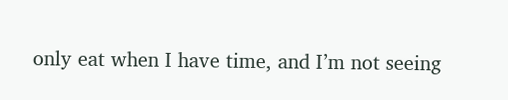only eat when I have time, and I’m not seeing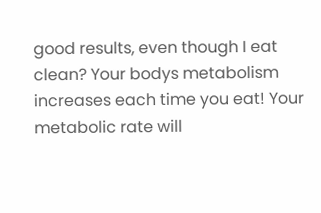good results, even though I eat clean? Your bodys metabolism increases each time you eat! Your metabolic rate will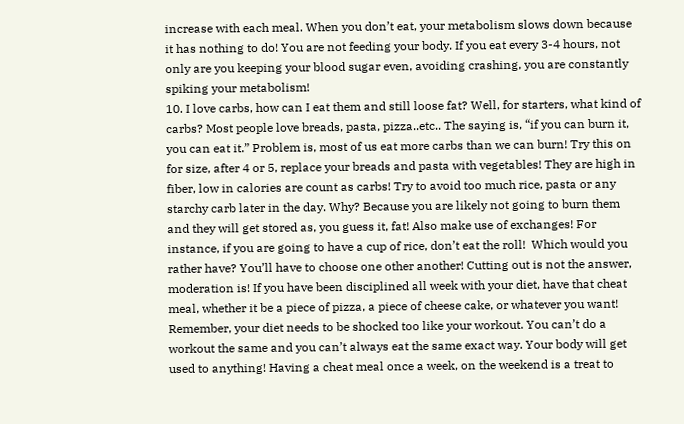increase with each meal. When you don’t eat, your metabolism slows down because it has nothing to do! You are not feeding your body. If you eat every 3-4 hours, not only are you keeping your blood sugar even, avoiding crashing, you are constantly spiking your metabolism!
10. I love carbs, how can I eat them and still loose fat? Well, for starters, what kind of carbs? Most people love breads, pasta, pizza..etc.. The saying is, “if you can burn it, you can eat it.” Problem is, most of us eat more carbs than we can burn! Try this on for size, after 4 or 5, replace your breads and pasta with vegetables! They are high in fiber, low in calories are count as carbs! Try to avoid too much rice, pasta or any starchy carb later in the day. Why? Because you are likely not going to burn them and they will get stored as, you guess it, fat! Also make use of exchanges! For instance, if you are going to have a cup of rice, don’t eat the roll!  Which would you rather have? You’ll have to choose one other another! Cutting out is not the answer, moderation is! If you have been disciplined all week with your diet, have that cheat meal, whether it be a piece of pizza, a piece of cheese cake, or whatever you want! Remember, your diet needs to be shocked too like your workout. You can’t do a workout the same and you can’t always eat the same exact way. Your body will get used to anything! Having a cheat meal once a week, on the weekend is a treat to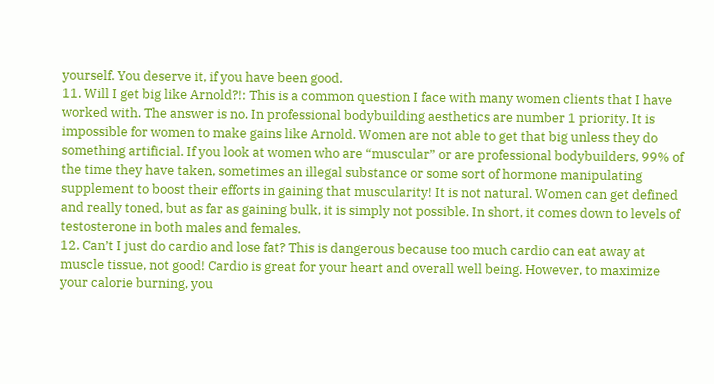yourself. You deserve it, if you have been good.
11. Will I get big like Arnold?!: This is a common question I face with many women clients that I have worked with. The answer is no. In professional bodybuilding aesthetics are number 1 priority. It is impossible for women to make gains like Arnold. Women are not able to get that big unless they do something artificial. If you look at women who are “muscular” or are professional bodybuilders, 99% of the time they have taken, sometimes an illegal substance or some sort of hormone manipulating supplement to boost their efforts in gaining that muscularity! It is not natural. Women can get defined and really toned, but as far as gaining bulk, it is simply not possible. In short, it comes down to levels of testosterone in both males and females.
12. Can’t I just do cardio and lose fat? This is dangerous because too much cardio can eat away at muscle tissue, not good! Cardio is great for your heart and overall well being. However, to maximize your calorie burning, you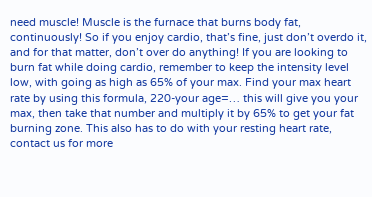need muscle! Muscle is the furnace that burns body fat, continuously! So if you enjoy cardio, that’s fine, just don’t overdo it, and for that matter, don’t over do anything! If you are looking to burn fat while doing cardio, remember to keep the intensity level low, with going as high as 65% of your max. Find your max heart rate by using this formula, 220-your age=… this will give you your max, then take that number and multiply it by 65% to get your fat burning zone. This also has to do with your resting heart rate, contact us for more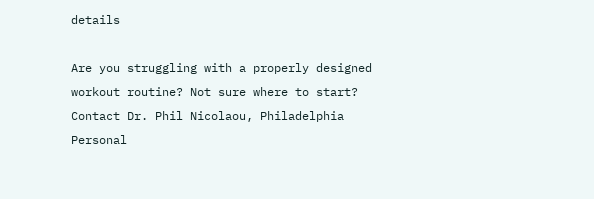details

Are you struggling with a properly designed workout routine? Not sure where to start? Contact Dr. Phil Nicolaou, Philadelphia Personal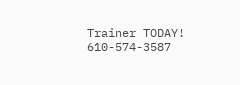Trainer TODAY! 610-574-3587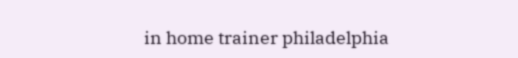in home trainer philadelphia